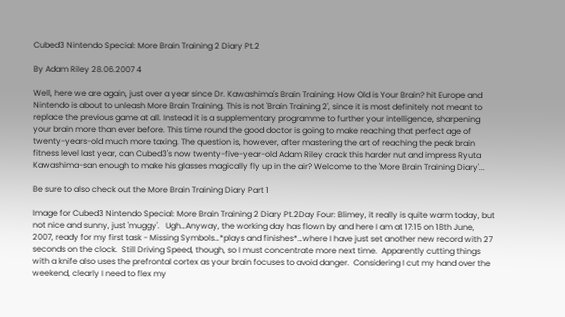Cubed3 Nintendo Special: More Brain Training 2 Diary Pt.2

By Adam Riley 28.06.2007 4

Well, here we are again, just over a year since Dr. Kawashima's Brain Training: How Old is Your Brain? hit Europe and Nintendo is about to unleash More Brain Training. This is not 'Brain Training 2', since it is most definitely not meant to replace the previous game at all. Instead it is a supplementary programme to further your intelligence, sharpening your brain more than ever before. This time round the good doctor is going to make reaching that perfect age of twenty-years-old much more taxing. The question is, however, after mastering the art of reaching the peak brain fitness level last year, can Cubed3's now twenty-five-year-old Adam Riley crack this harder nut and impress Ryuta Kawashima-san enough to make his glasses magically fly up in the air? Welcome to the 'More Brain Training Diary'...

Be sure to also check out the More Brain Training Diary Part 1

Image for Cubed3 Nintendo Special: More Brain Training 2 Diary Pt.2Day Four: Blimey, it really is quite warm today, but not nice and sunny, just 'muggy'.   Ugh…Anyway, the working day has flown by and here I am at 17:15 on 18th June, 2007, ready for my first task - Missing Symbols…*plays and finishes*…where I have just set another new record with 27 seconds on the clock.  Still Driving Speed, though, so I must concentrate more next time.  Apparently cutting things with a knife also uses the prefrontal cortex as your brain focuses to avoid danger.  Considering I cut my hand over the weekend, clearly I need to flex my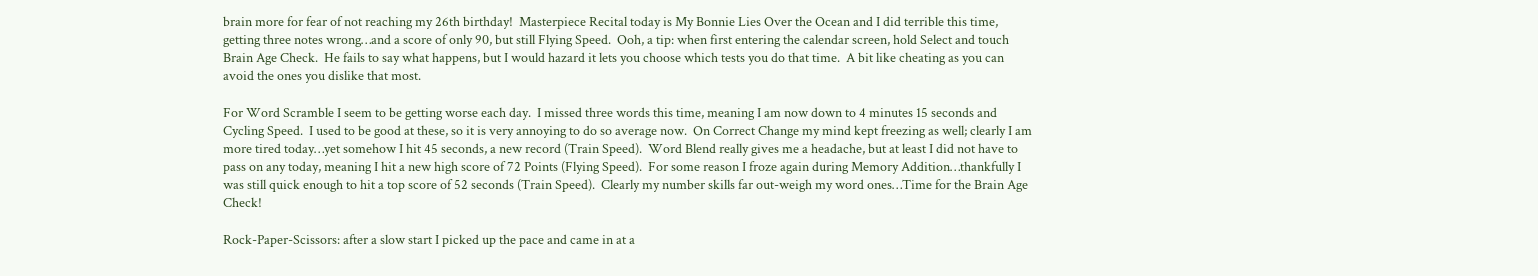brain more for fear of not reaching my 26th birthday!  Masterpiece Recital today is My Bonnie Lies Over the Ocean and I did terrible this time, getting three notes wrong…and a score of only 90, but still Flying Speed.  Ooh, a tip: when first entering the calendar screen, hold Select and touch Brain Age Check.  He fails to say what happens, but I would hazard it lets you choose which tests you do that time.  A bit like cheating as you can avoid the ones you dislike that most.

For Word Scramble I seem to be getting worse each day.  I missed three words this time, meaning I am now down to 4 minutes 15 seconds and Cycling Speed.  I used to be good at these, so it is very annoying to do so average now.  On Correct Change my mind kept freezing as well; clearly I am more tired today…yet somehow I hit 45 seconds, a new record (Train Speed).  Word Blend really gives me a headache, but at least I did not have to pass on any today, meaning I hit a new high score of 72 Points (Flying Speed).  For some reason I froze again during Memory Addition…thankfully I was still quick enough to hit a top score of 52 seconds (Train Speed).  Clearly my number skills far out-weigh my word ones…Time for the Brain Age Check!

Rock-Paper-Scissors: after a slow start I picked up the pace and came in at a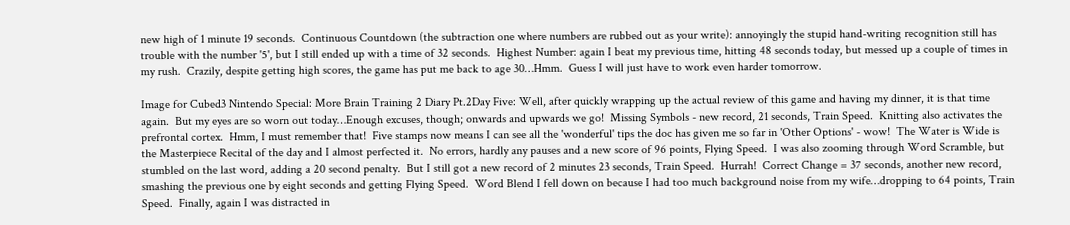new high of 1 minute 19 seconds.  Continuous Countdown (the subtraction one where numbers are rubbed out as your write): annoyingly the stupid hand-writing recognition still has trouble with the number '5', but I still ended up with a time of 32 seconds.  Highest Number: again I beat my previous time, hitting 48 seconds today, but messed up a couple of times in my rush.  Crazily, despite getting high scores, the game has put me back to age 30…Hmm.  Guess I will just have to work even harder tomorrow.

Image for Cubed3 Nintendo Special: More Brain Training 2 Diary Pt.2Day Five: Well, after quickly wrapping up the actual review of this game and having my dinner, it is that time again.  But my eyes are so worn out today…Enough excuses, though; onwards and upwards we go!  Missing Symbols - new record, 21 seconds, Train Speed.  Knitting also activates the prefrontal cortex.  Hmm, I must remember that!  Five stamps now means I can see all the 'wonderful' tips the doc has given me so far in 'Other Options' - wow!  The Water is Wide is the Masterpiece Recital of the day and I almost perfected it.  No errors, hardly any pauses and a new score of 96 points, Flying Speed.  I was also zooming through Word Scramble, but stumbled on the last word, adding a 20 second penalty.  But I still got a new record of 2 minutes 23 seconds, Train Speed.  Hurrah!  Correct Change = 37 seconds, another new record, smashing the previous one by eight seconds and getting Flying Speed.  Word Blend I fell down on because I had too much background noise from my wife…dropping to 64 points, Train Speed.  Finally, again I was distracted in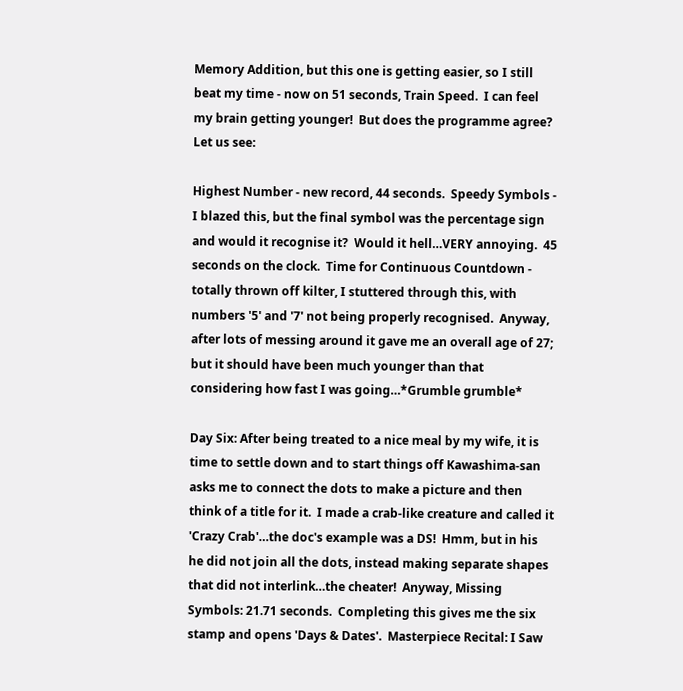Memory Addition, but this one is getting easier, so I still beat my time - now on 51 seconds, Train Speed.  I can feel my brain getting younger!  But does the programme agree?  Let us see:

Highest Number - new record, 44 seconds.  Speedy Symbols - I blazed this, but the final symbol was the percentage sign and would it recognise it?  Would it hell…VERY annoying.  45 seconds on the clock.  Time for Continuous Countdown - totally thrown off kilter, I stuttered through this, with numbers '5' and '7' not being properly recognised.  Anyway, after lots of messing around it gave me an overall age of 27; but it should have been much younger than that considering how fast I was going…*Grumble grumble*

Day Six: After being treated to a nice meal by my wife, it is time to settle down and to start things off Kawashima-san asks me to connect the dots to make a picture and then think of a title for it.  I made a crab-like creature and called it 'Crazy Crab'…the doc's example was a DS!  Hmm, but in his he did not join all the dots, instead making separate shapes that did not interlink…the cheater!  Anyway, Missing Symbols: 21.71 seconds.  Completing this gives me the six stamp and opens 'Days & Dates'.  Masterpiece Recital: I Saw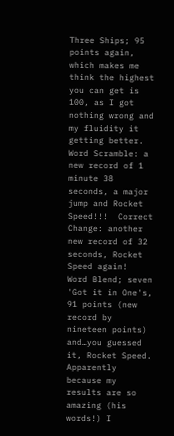Three Ships; 95 points again, which makes me think the highest you can get is 100, as I got nothing wrong and my fluidity it getting better.  Word Scramble: a new record of 1 minute 38 seconds, a major jump and Rocket Speed!!!  Correct Change: another new record of 32 seconds, Rocket Speed again!  Word Blend; seven 'Got it in One's, 91 points (new record by nineteen points) and…you guessed it, Rocket Speed.  Apparently because my results are so amazing (his words!) I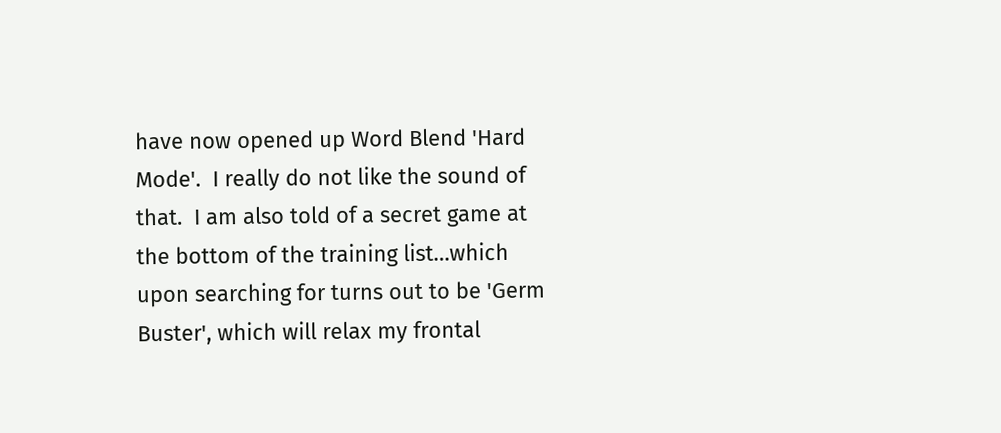have now opened up Word Blend 'Hard Mode'.  I really do not like the sound of that.  I am also told of a secret game at the bottom of the training list…which upon searching for turns out to be 'Germ Buster', which will relax my frontal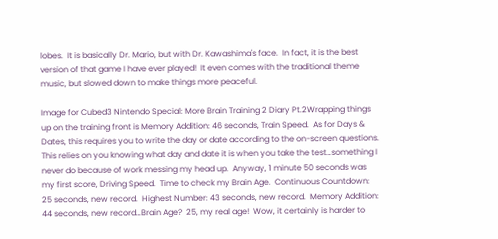lobes.  It is basically Dr. Mario, but with Dr. Kawashima's face.  In fact, it is the best version of that game I have ever played!  It even comes with the traditional theme music, but slowed down to make things more peaceful.

Image for Cubed3 Nintendo Special: More Brain Training 2 Diary Pt.2Wrapping things up on the training front is Memory Addition: 46 seconds, Train Speed.  As for Days & Dates, this requires you to write the day or date according to the on-screen questions.  This relies on you knowing what day and date it is when you take the test…something I never do because of work messing my head up.  Anyway, 1 minute 50 seconds was my first score, Driving Speed.  Time to check my Brain Age.  Continuous Countdown: 25 seconds, new record.  Highest Number: 43 seconds, new record.  Memory Addition: 44 seconds, new record…Brain Age?  25, my real age!  Wow, it certainly is harder to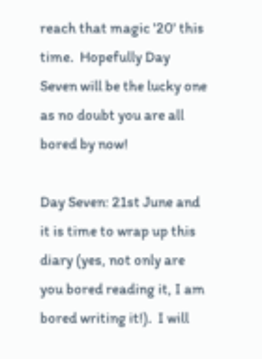reach that magic '20' this time.  Hopefully Day Seven will be the lucky one as no doubt you are all bored by now!

Day Seven: 21st June and it is time to wrap up this diary (yes, not only are you bored reading it, I am bored writing it!).  I will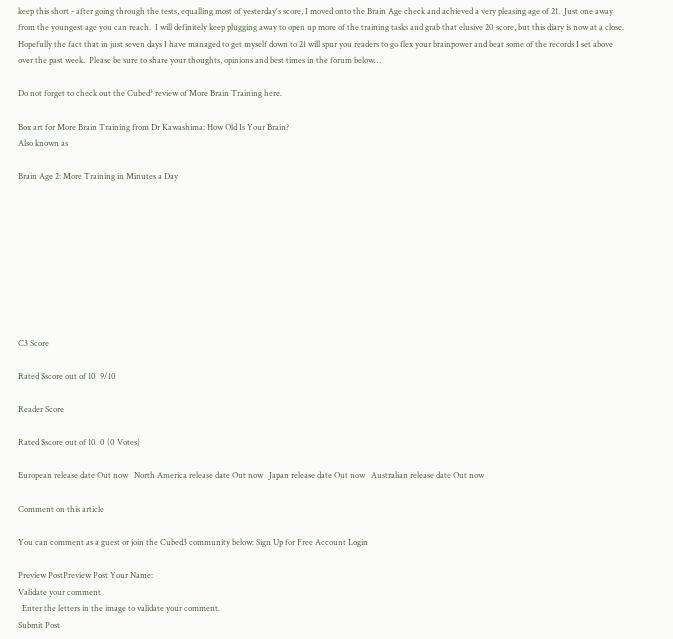keep this short - after going through the tests, equalling most of yesterday's score, I moved onto the Brain Age check and achieved a very pleasing age of 21.  Just one away from the youngest age you can reach.  I will definitely keep plugging away to open up more of the training tasks and grab that elusive 20 score, but this diary is now at a close.  Hopefully the fact that in just seven days I have managed to get myself down to 21 will spur you readers to go flex your brainpower and beat some of the records I set above over the past week.  Please be sure to share your thoughts, opinions and best times in the forum below…

Do not forget to check out the Cubed³ review of More Brain Training here.

Box art for More Brain Training from Dr Kawashima: How Old Is Your Brain?
Also known as

Brain Age 2: More Training in Minutes a Day









C3 Score

Rated $score out of 10  9/10

Reader Score

Rated $score out of 10  0 (0 Votes)

European release date Out now   North America release date Out now   Japan release date Out now   Australian release date Out now

Comment on this article

You can comment as a guest or join the Cubed3 community below: Sign Up for Free Account Login

Preview PostPreview Post Your Name:
Validate your comment
  Enter the letters in the image to validate your comment.
Submit Post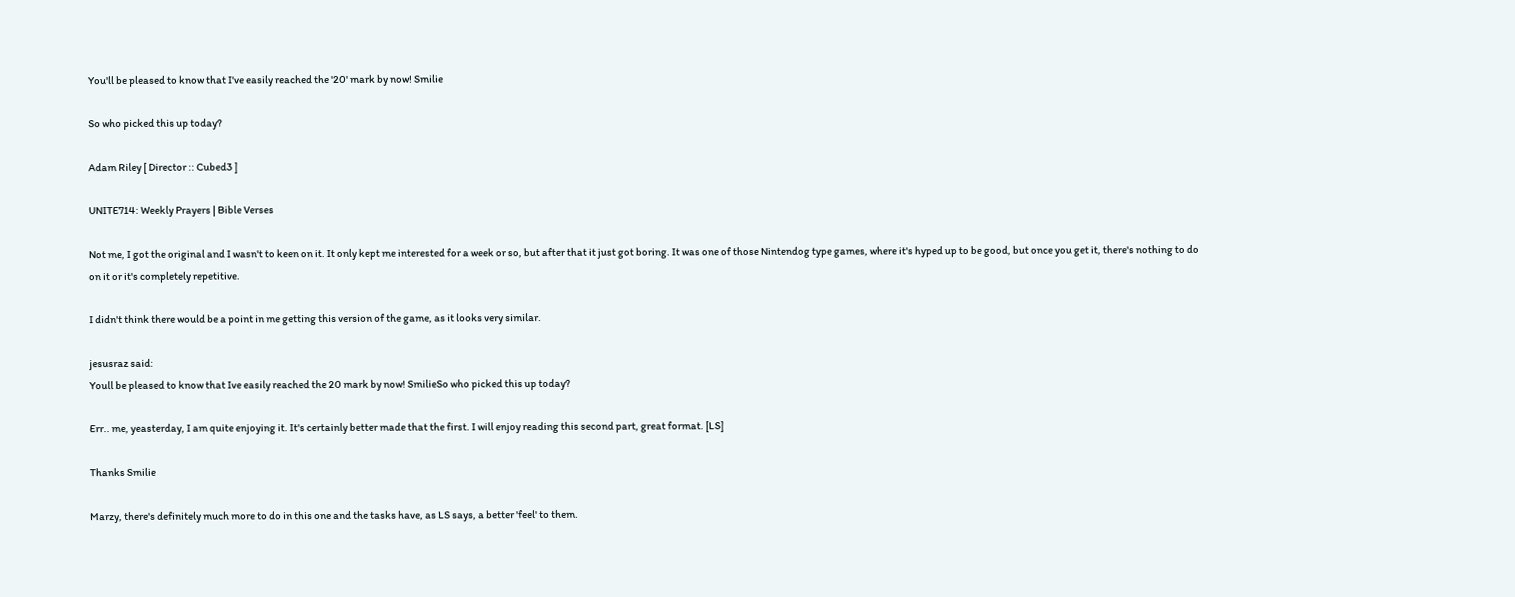You'll be pleased to know that I've easily reached the '20' mark by now! Smilie

So who picked this up today?

Adam Riley [ Director :: Cubed3 ]

UNITE714: Weekly Prayers | Bible Verses

Not me, I got the original and I wasn't to keen on it. It only kept me interested for a week or so, but after that it just got boring. It was one of those Nintendog type games, where it's hyped up to be good, but once you get it, there's nothing to do on it or it's completely repetitive.

I didn't think there would be a point in me getting this version of the game, as it looks very similar.

jesusraz said:
Youll be pleased to know that Ive easily reached the 20 mark by now! SmilieSo who picked this up today?

Err.. me, yeasterday, I am quite enjoying it. It's certainly better made that the first. I will enjoy reading this second part, great format. [LS]

Thanks Smilie

Marzy, there's definitely much more to do in this one and the tasks have, as LS says, a better 'feel' to them.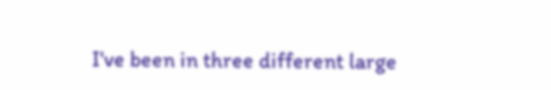I've been in three different large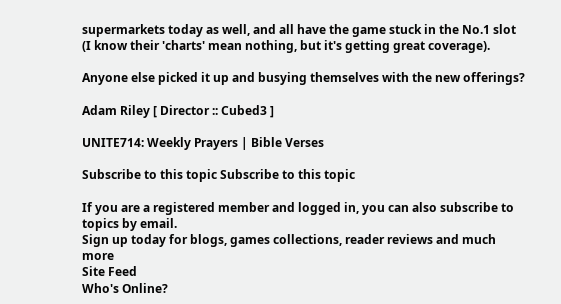supermarkets today as well, and all have the game stuck in the No.1 slot (I know their 'charts' mean nothing, but it's getting great coverage).

Anyone else picked it up and busying themselves with the new offerings?

Adam Riley [ Director :: Cubed3 ]

UNITE714: Weekly Prayers | Bible Verses

Subscribe to this topic Subscribe to this topic

If you are a registered member and logged in, you can also subscribe to topics by email.
Sign up today for blogs, games collections, reader reviews and much more
Site Feed
Who's Online?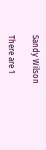Sandy Wilson

There are 1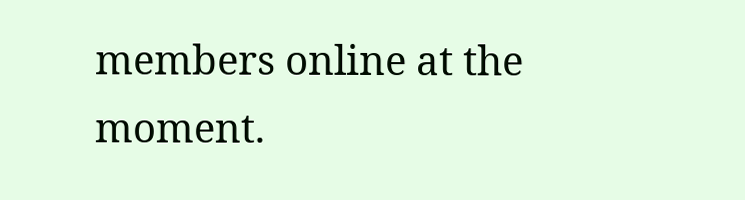members online at the moment.